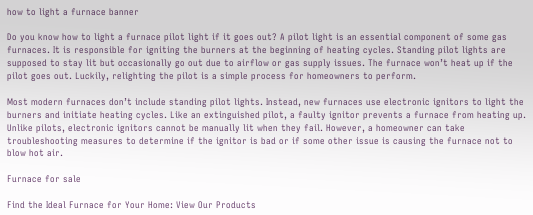how to light a furnace banner

Do you know how to light a furnace pilot light if it goes out? A pilot light is an essential component of some gas furnaces. It is responsible for igniting the burners at the beginning of heating cycles. Standing pilot lights are supposed to stay lit but occasionally go out due to airflow or gas supply issues. The furnace won’t heat up if the pilot goes out. Luckily, relighting the pilot is a simple process for homeowners to perform.

Most modern furnaces don’t include standing pilot lights. Instead, new furnaces use electronic ignitors to light the burners and initiate heating cycles. Like an extinguished pilot, a faulty ignitor prevents a furnace from heating up. Unlike pilots, electronic ignitors cannot be manually lit when they fail. However, a homeowner can take troubleshooting measures to determine if the ignitor is bad or if some other issue is causing the furnace not to blow hot air.

Furnace for sale

Find the Ideal Furnace for Your Home: View Our Products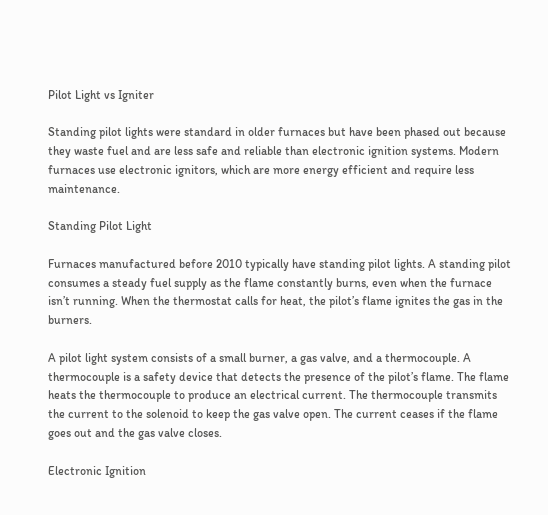Pilot Light vs Igniter

Standing pilot lights were standard in older furnaces but have been phased out because they waste fuel and are less safe and reliable than electronic ignition systems. Modern furnaces use electronic ignitors, which are more energy efficient and require less maintenance.

Standing Pilot Light

Furnaces manufactured before 2010 typically have standing pilot lights. A standing pilot consumes a steady fuel supply as the flame constantly burns, even when the furnace isn’t running. When the thermostat calls for heat, the pilot’s flame ignites the gas in the burners.

A pilot light system consists of a small burner, a gas valve, and a thermocouple. A thermocouple is a safety device that detects the presence of the pilot’s flame. The flame heats the thermocouple to produce an electrical current. The thermocouple transmits the current to the solenoid to keep the gas valve open. The current ceases if the flame goes out and the gas valve closes.

Electronic Ignition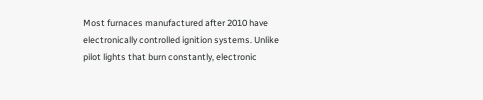Most furnaces manufactured after 2010 have electronically controlled ignition systems. Unlike pilot lights that burn constantly, electronic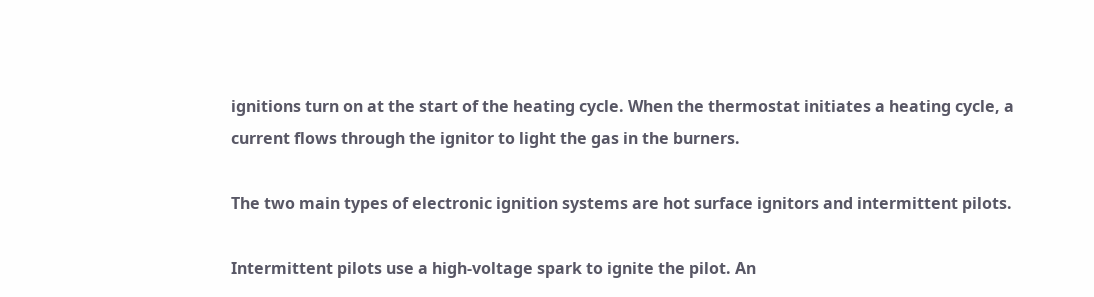ignitions turn on at the start of the heating cycle. When the thermostat initiates a heating cycle, a current flows through the ignitor to light the gas in the burners.

The two main types of electronic ignition systems are hot surface ignitors and intermittent pilots.

Intermittent pilots use a high-voltage spark to ignite the pilot. An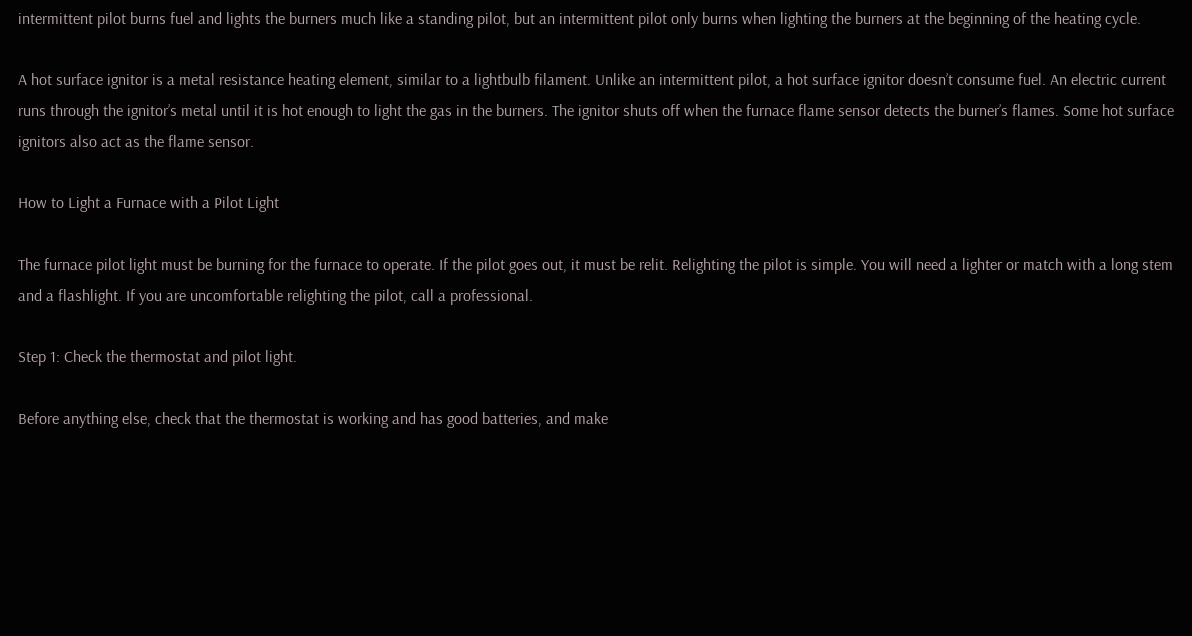intermittent pilot burns fuel and lights the burners much like a standing pilot, but an intermittent pilot only burns when lighting the burners at the beginning of the heating cycle.

A hot surface ignitor is a metal resistance heating element, similar to a lightbulb filament. Unlike an intermittent pilot, a hot surface ignitor doesn’t consume fuel. An electric current runs through the ignitor’s metal until it is hot enough to light the gas in the burners. The ignitor shuts off when the furnace flame sensor detects the burner’s flames. Some hot surface ignitors also act as the flame sensor.

How to Light a Furnace with a Pilot Light

The furnace pilot light must be burning for the furnace to operate. If the pilot goes out, it must be relit. Relighting the pilot is simple. You will need a lighter or match with a long stem and a flashlight. If you are uncomfortable relighting the pilot, call a professional.

Step 1: Check the thermostat and pilot light.

Before anything else, check that the thermostat is working and has good batteries, and make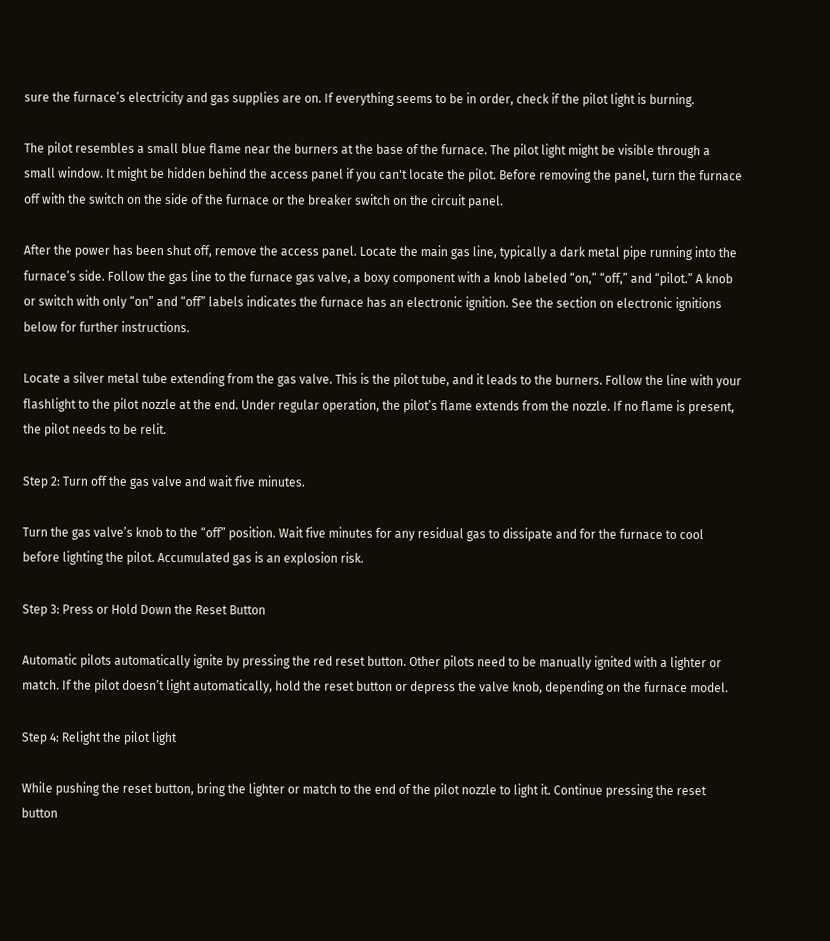sure the furnace’s electricity and gas supplies are on. If everything seems to be in order, check if the pilot light is burning.

The pilot resembles a small blue flame near the burners at the base of the furnace. The pilot light might be visible through a small window. It might be hidden behind the access panel if you can't locate the pilot. Before removing the panel, turn the furnace off with the switch on the side of the furnace or the breaker switch on the circuit panel.

After the power has been shut off, remove the access panel. Locate the main gas line, typically a dark metal pipe running into the furnace’s side. Follow the gas line to the furnace gas valve, a boxy component with a knob labeled “on,” “off,” and “pilot.” A knob or switch with only “on” and “off” labels indicates the furnace has an electronic ignition. See the section on electronic ignitions below for further instructions.

Locate a silver metal tube extending from the gas valve. This is the pilot tube, and it leads to the burners. Follow the line with your flashlight to the pilot nozzle at the end. Under regular operation, the pilot’s flame extends from the nozzle. If no flame is present, the pilot needs to be relit.

Step 2: Turn off the gas valve and wait five minutes.

Turn the gas valve’s knob to the “off” position. Wait five minutes for any residual gas to dissipate and for the furnace to cool before lighting the pilot. Accumulated gas is an explosion risk.

Step 3: Press or Hold Down the Reset Button

Automatic pilots automatically ignite by pressing the red reset button. Other pilots need to be manually ignited with a lighter or match. If the pilot doesn’t light automatically, hold the reset button or depress the valve knob, depending on the furnace model.

Step 4: Relight the pilot light

While pushing the reset button, bring the lighter or match to the end of the pilot nozzle to light it. Continue pressing the reset button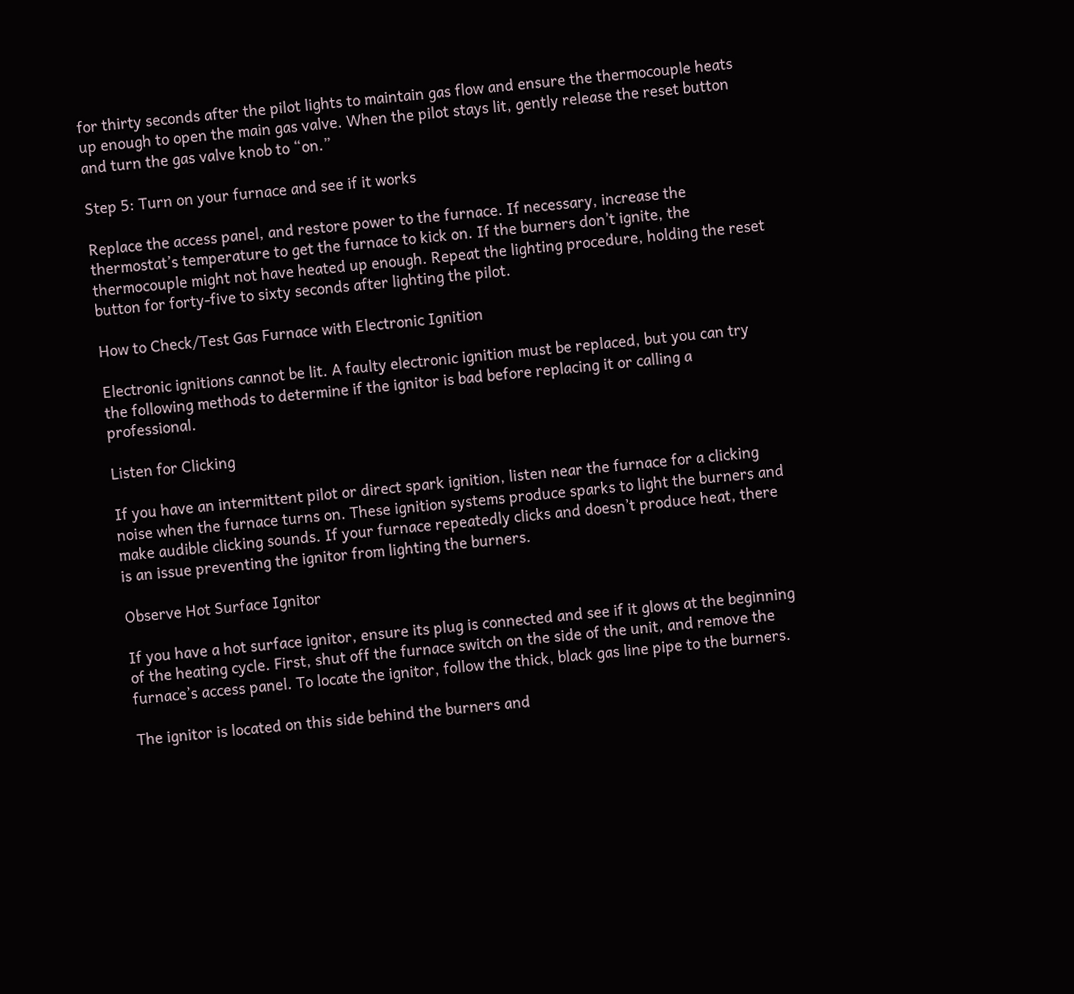for thirty seconds after the pilot lights to maintain gas flow and ensure the thermocouple heats up enough to open the main gas valve. When the pilot stays lit, gently release the reset button and turn the gas valve knob to “on.”

Step 5: Turn on your furnace and see if it works

Replace the access panel, and restore power to the furnace. If necessary, increase the thermostat’s temperature to get the furnace to kick on. If the burners don’t ignite, the thermocouple might not have heated up enough. Repeat the lighting procedure, holding the reset button for forty-five to sixty seconds after lighting the pilot.

How to Check/Test Gas Furnace with Electronic Ignition

Electronic ignitions cannot be lit. A faulty electronic ignition must be replaced, but you can try the following methods to determine if the ignitor is bad before replacing it or calling a professional.

Listen for Clicking

If you have an intermittent pilot or direct spark ignition, listen near the furnace for a clicking noise when the furnace turns on. These ignition systems produce sparks to light the burners and make audible clicking sounds. If your furnace repeatedly clicks and doesn’t produce heat, there is an issue preventing the ignitor from lighting the burners.

Observe Hot Surface Ignitor

If you have a hot surface ignitor, ensure its plug is connected and see if it glows at the beginning of the heating cycle. First, shut off the furnace switch on the side of the unit, and remove the furnace’s access panel. To locate the ignitor, follow the thick, black gas line pipe to the burners.

The ignitor is located on this side behind the burners and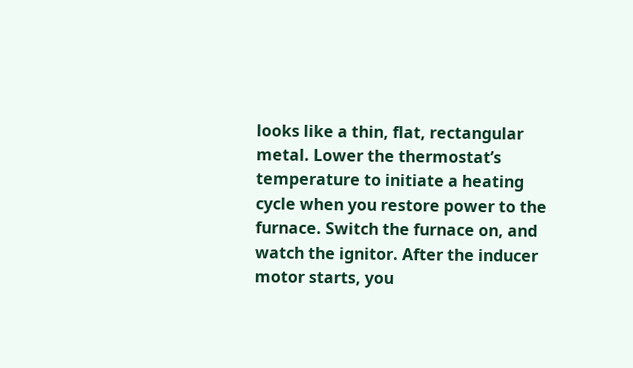looks like a thin, flat, rectangular metal. Lower the thermostat’s temperature to initiate a heating cycle when you restore power to the furnace. Switch the furnace on, and watch the ignitor. After the inducer motor starts, you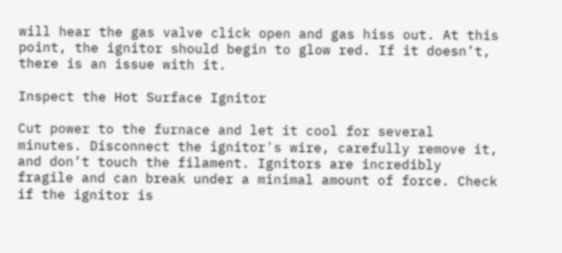will hear the gas valve click open and gas hiss out. At this point, the ignitor should begin to glow red. If it doesn’t, there is an issue with it.

Inspect the Hot Surface Ignitor

Cut power to the furnace and let it cool for several minutes. Disconnect the ignitor's wire, carefully remove it, and don’t touch the filament. Ignitors are incredibly fragile and can break under a minimal amount of force. Check if the ignitor is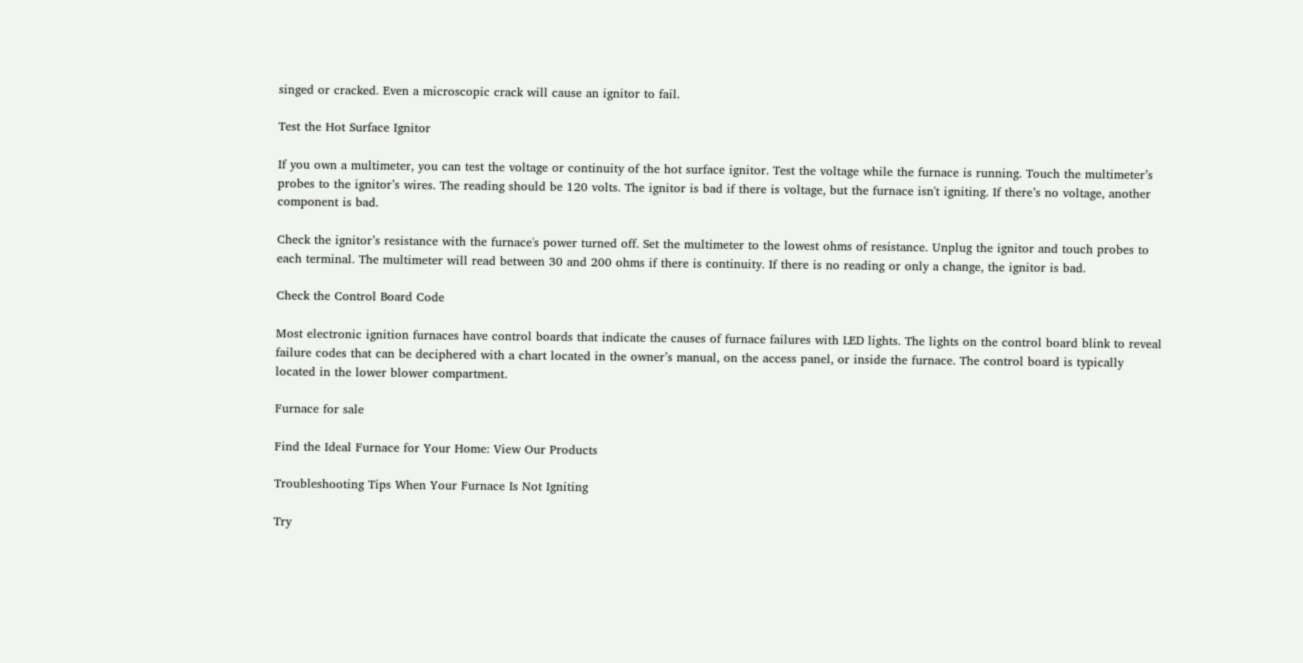singed or cracked. Even a microscopic crack will cause an ignitor to fail.

Test the Hot Surface Ignitor

If you own a multimeter, you can test the voltage or continuity of the hot surface ignitor. Test the voltage while the furnace is running. Touch the multimeter’s probes to the ignitor’s wires. The reading should be 120 volts. The ignitor is bad if there is voltage, but the furnace isn't igniting. If there’s no voltage, another component is bad.

Check the ignitor’s resistance with the furnace's power turned off. Set the multimeter to the lowest ohms of resistance. Unplug the ignitor and touch probes to each terminal. The multimeter will read between 30 and 200 ohms if there is continuity. If there is no reading or only a change, the ignitor is bad.

Check the Control Board Code

Most electronic ignition furnaces have control boards that indicate the causes of furnace failures with LED lights. The lights on the control board blink to reveal failure codes that can be deciphered with a chart located in the owner’s manual, on the access panel, or inside the furnace. The control board is typically located in the lower blower compartment.

Furnace for sale

Find the Ideal Furnace for Your Home: View Our Products

Troubleshooting Tips When Your Furnace Is Not Igniting

Try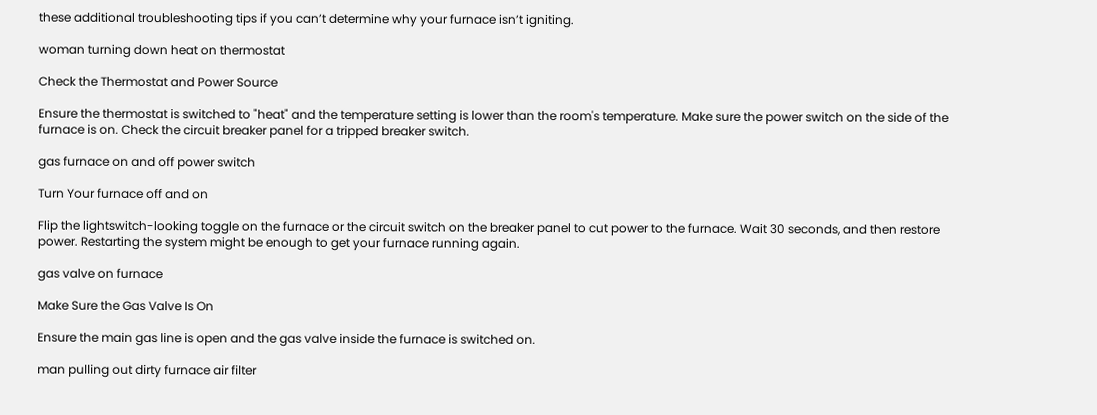these additional troubleshooting tips if you can’t determine why your furnace isn’t igniting.

woman turning down heat on thermostat

Check the Thermostat and Power Source

Ensure the thermostat is switched to "heat" and the temperature setting is lower than the room's temperature. Make sure the power switch on the side of the furnace is on. Check the circuit breaker panel for a tripped breaker switch.

gas furnace on and off power switch

Turn Your furnace off and on

Flip the lightswitch-looking toggle on the furnace or the circuit switch on the breaker panel to cut power to the furnace. Wait 30 seconds, and then restore power. Restarting the system might be enough to get your furnace running again.

gas valve on furnace

Make Sure the Gas Valve Is On

Ensure the main gas line is open and the gas valve inside the furnace is switched on.

man pulling out dirty furnace air filter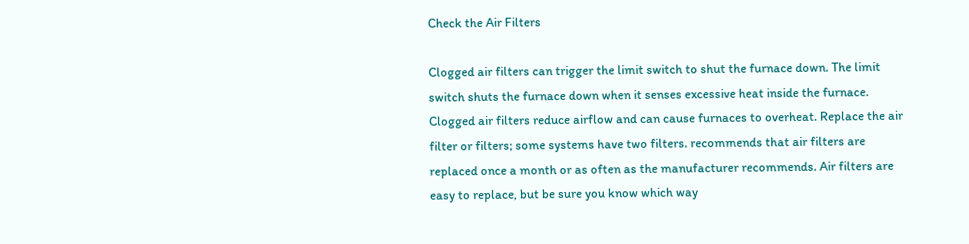Check the Air Filters

Clogged air filters can trigger the limit switch to shut the furnace down. The limit switch shuts the furnace down when it senses excessive heat inside the furnace. Clogged air filters reduce airflow and can cause furnaces to overheat. Replace the air filter or filters; some systems have two filters. recommends that air filters are replaced once a month or as often as the manufacturer recommends. Air filters are easy to replace, but be sure you know which way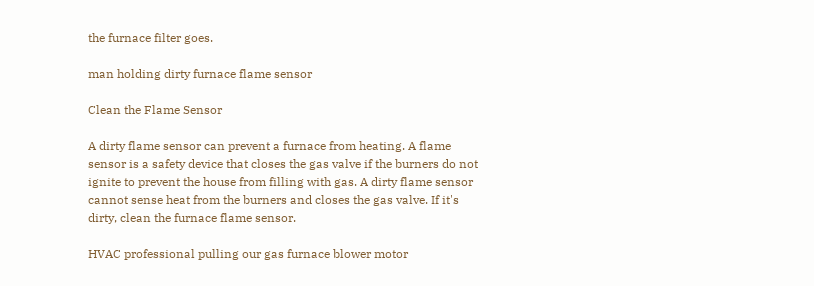the furnace filter goes.

man holding dirty furnace flame sensor

Clean the Flame Sensor

A dirty flame sensor can prevent a furnace from heating. A flame sensor is a safety device that closes the gas valve if the burners do not ignite to prevent the house from filling with gas. A dirty flame sensor cannot sense heat from the burners and closes the gas valve. If it's dirty, clean the furnace flame sensor.

HVAC professional pulling our gas furnace blower motor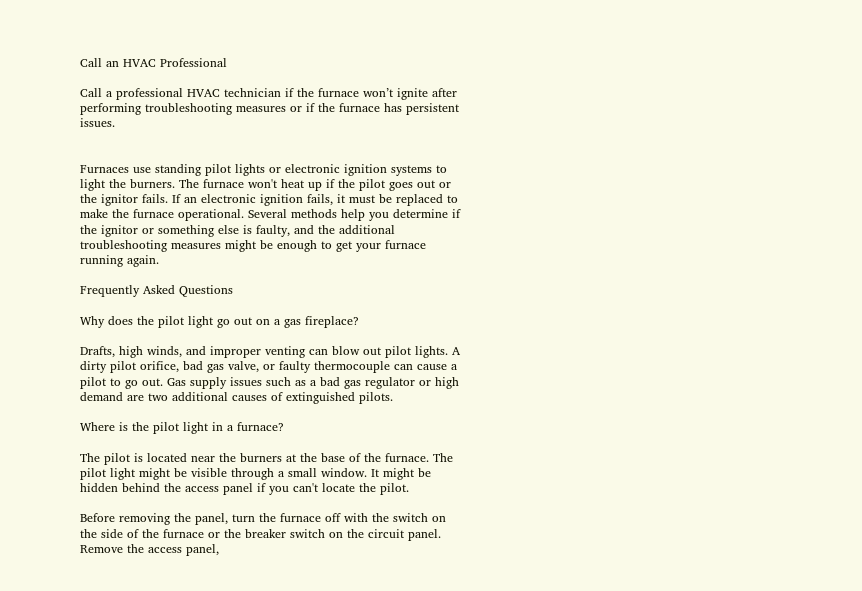Call an HVAC Professional

Call a professional HVAC technician if the furnace won’t ignite after performing troubleshooting measures or if the furnace has persistent issues.


Furnaces use standing pilot lights or electronic ignition systems to light the burners. The furnace won't heat up if the pilot goes out or the ignitor fails. If an electronic ignition fails, it must be replaced to make the furnace operational. Several methods help you determine if the ignitor or something else is faulty, and the additional troubleshooting measures might be enough to get your furnace running again.

Frequently Asked Questions

Why does the pilot light go out on a gas fireplace?

Drafts, high winds, and improper venting can blow out pilot lights. A dirty pilot orifice, bad gas valve, or faulty thermocouple can cause a pilot to go out. Gas supply issues such as a bad gas regulator or high demand are two additional causes of extinguished pilots.

Where is the pilot light in a furnace?

The pilot is located near the burners at the base of the furnace. The pilot light might be visible through a small window. It might be hidden behind the access panel if you can't locate the pilot.

Before removing the panel, turn the furnace off with the switch on the side of the furnace or the breaker switch on the circuit panel. Remove the access panel,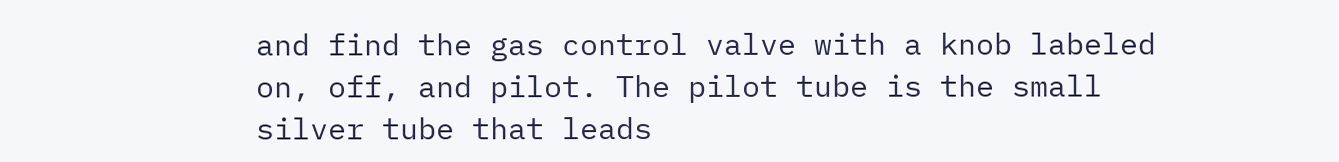and find the gas control valve with a knob labeled on, off, and pilot. The pilot tube is the small silver tube that leads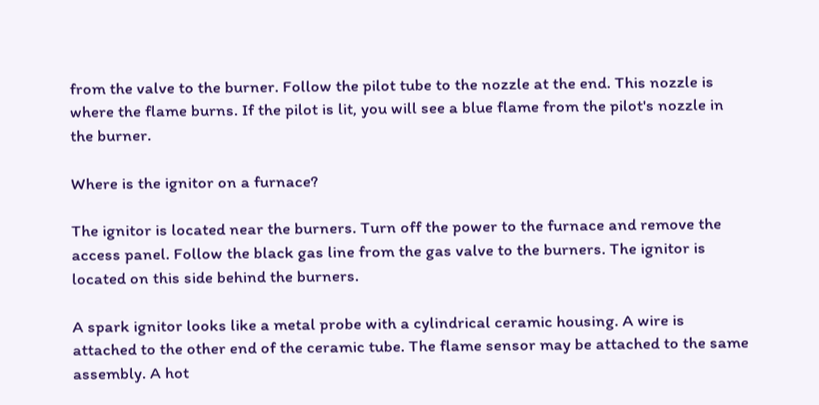from the valve to the burner. Follow the pilot tube to the nozzle at the end. This nozzle is where the flame burns. If the pilot is lit, you will see a blue flame from the pilot's nozzle in the burner.

Where is the ignitor on a furnace?

The ignitor is located near the burners. Turn off the power to the furnace and remove the access panel. Follow the black gas line from the gas valve to the burners. The ignitor is located on this side behind the burners.

A spark ignitor looks like a metal probe with a cylindrical ceramic housing. A wire is attached to the other end of the ceramic tube. The flame sensor may be attached to the same assembly. A hot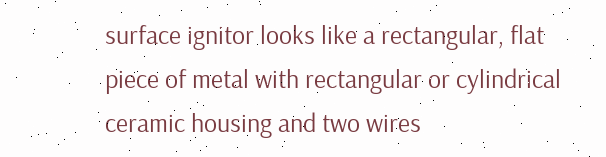surface ignitor looks like a rectangular, flat piece of metal with rectangular or cylindrical ceramic housing and two wires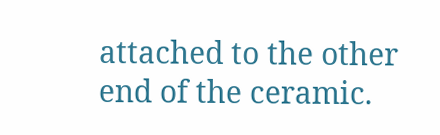attached to the other end of the ceramic.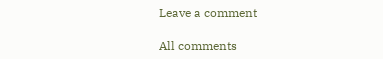Leave a comment

All comments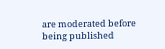are moderated before being published